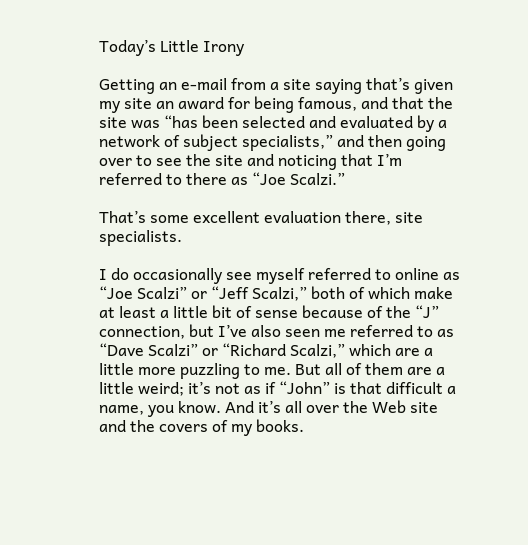Today’s Little Irony

Getting an e-mail from a site saying that’s given my site an award for being famous, and that the site was “has been selected and evaluated by a network of subject specialists,” and then going over to see the site and noticing that I’m referred to there as “Joe Scalzi.”

That’s some excellent evaluation there, site specialists.

I do occasionally see myself referred to online as “Joe Scalzi” or “Jeff Scalzi,” both of which make at least a little bit of sense because of the “J” connection, but I’ve also seen me referred to as “Dave Scalzi” or “Richard Scalzi,” which are a little more puzzling to me. But all of them are a little weird; it’s not as if “John” is that difficult a name, you know. And it’s all over the Web site and the covers of my books.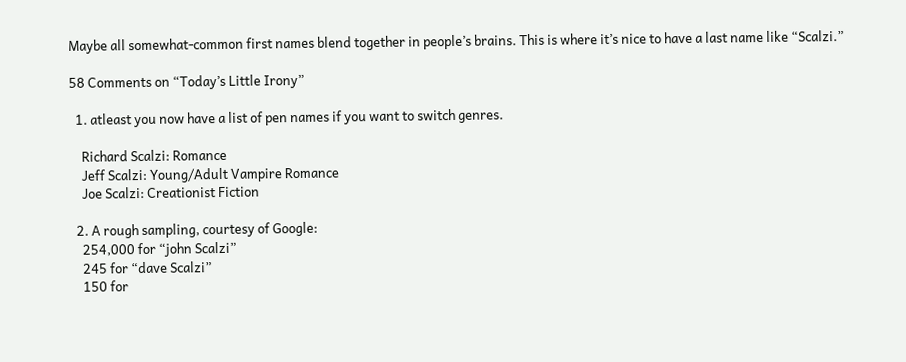Maybe all somewhat-common first names blend together in people’s brains. This is where it’s nice to have a last name like “Scalzi.”

58 Comments on “Today’s Little Irony”

  1. atleast you now have a list of pen names if you want to switch genres.

    Richard Scalzi: Romance
    Jeff Scalzi: Young/Adult Vampire Romance
    Joe Scalzi: Creationist Fiction

  2. A rough sampling, courtesy of Google:
    254,000 for “john Scalzi”
    245 for “dave Scalzi”
    150 for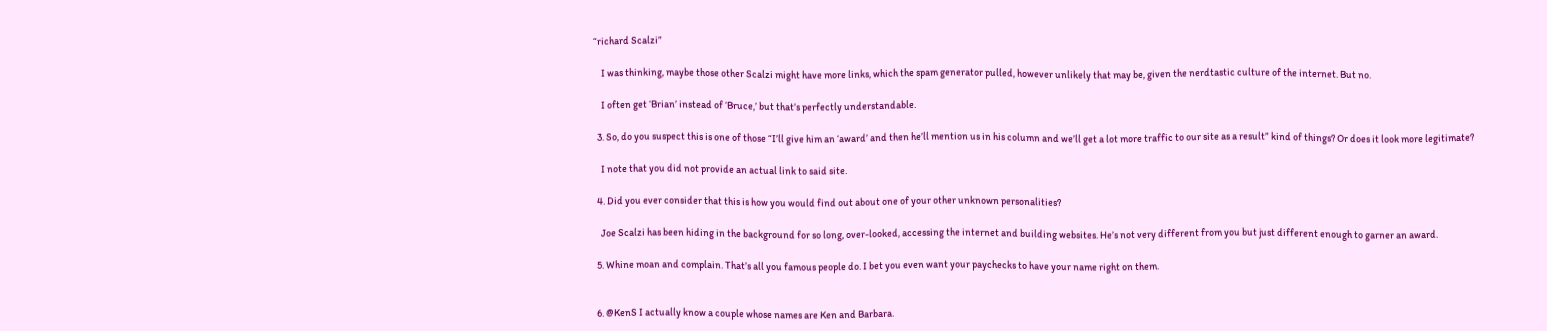“richard Scalzi”

    I was thinking, maybe those other Scalzi might have more links, which the spam generator pulled, however unlikely that may be, given the nerdtastic culture of the internet. But no.

    I often get ‘Brian’ instead of ‘Bruce,’ but that’s perfectly understandable.

  3. So, do you suspect this is one of those “I’ll give him an ‘award’ and then he’ll mention us in his column and we’ll get a lot more traffic to our site as a result” kind of things? Or does it look more legitimate?

    I note that you did not provide an actual link to said site.

  4. Did you ever consider that this is how you would find out about one of your other unknown personalities?

    Joe Scalzi has been hiding in the background for so long, over-looked, accessing the internet and building websites. He’s not very different from you but just different enough to garner an award.

  5. Whine moan and complain. That’s all you famous people do. I bet you even want your paychecks to have your name right on them.


  6. @KenS I actually know a couple whose names are Ken and Barbara.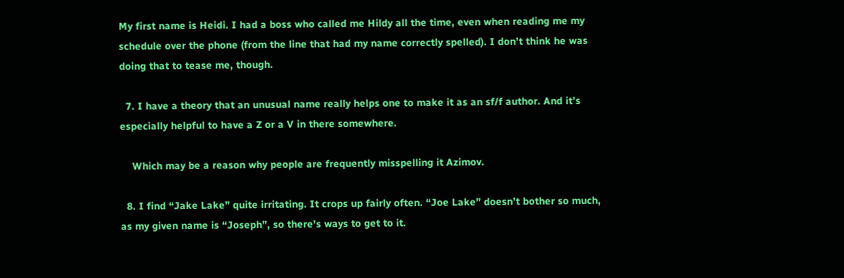My first name is Heidi. I had a boss who called me Hildy all the time, even when reading me my schedule over the phone (from the line that had my name correctly spelled). I don’t think he was doing that to tease me, though.

  7. I have a theory that an unusual name really helps one to make it as an sf/f author. And it’s especially helpful to have a Z or a V in there somewhere.

    Which may be a reason why people are frequently misspelling it Azimov.

  8. I find “Jake Lake” quite irritating. It crops up fairly often. “Joe Lake” doesn’t bother so much, as my given name is “Joseph”, so there’s ways to get to it.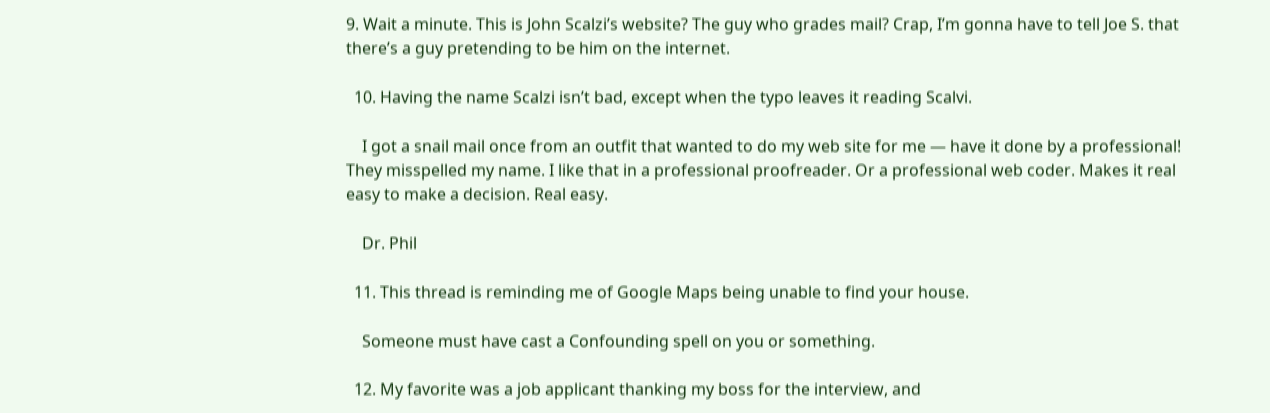9. Wait a minute. This is John Scalzi’s website? The guy who grades mail? Crap, I’m gonna have to tell Joe S. that there’s a guy pretending to be him on the internet.

  10. Having the name Scalzi isn’t bad, except when the typo leaves it reading Scalvi.

    I got a snail mail once from an outfit that wanted to do my web site for me — have it done by a professional! They misspelled my name. I like that in a professional proofreader. Or a professional web coder. Makes it real easy to make a decision. Real easy.

    Dr. Phil

  11. This thread is reminding me of Google Maps being unable to find your house.

    Someone must have cast a Confounding spell on you or something.

  12. My favorite was a job applicant thanking my boss for the interview, and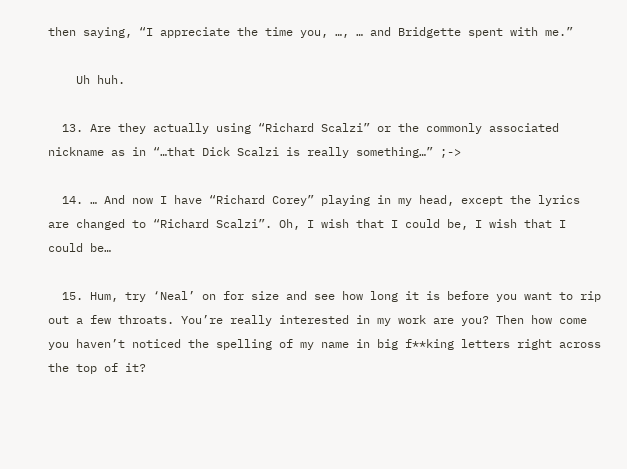then saying, “I appreciate the time you, …, … and Bridgette spent with me.”

    Uh huh.

  13. Are they actually using “Richard Scalzi” or the commonly associated nickname as in “…that Dick Scalzi is really something…” ;->

  14. … And now I have “Richard Corey” playing in my head, except the lyrics are changed to “Richard Scalzi”. Oh, I wish that I could be, I wish that I could be…

  15. Hum, try ‘Neal’ on for size and see how long it is before you want to rip out a few throats. You’re really interested in my work are you? Then how come you haven’t noticed the spelling of my name in big f**king letters right across the top of it?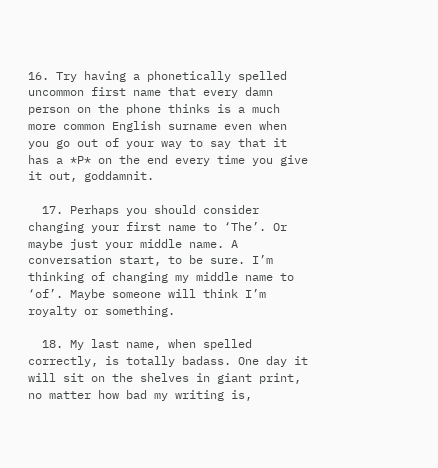16. Try having a phonetically spelled uncommon first name that every damn person on the phone thinks is a much more common English surname even when you go out of your way to say that it has a *P* on the end every time you give it out, goddamnit.

  17. Perhaps you should consider changing your first name to ‘The’. Or maybe just your middle name. A conversation start, to be sure. I’m thinking of changing my middle name to ‘of’. Maybe someone will think I’m royalty or something.

  18. My last name, when spelled correctly, is totally badass. One day it will sit on the shelves in giant print, no matter how bad my writing is,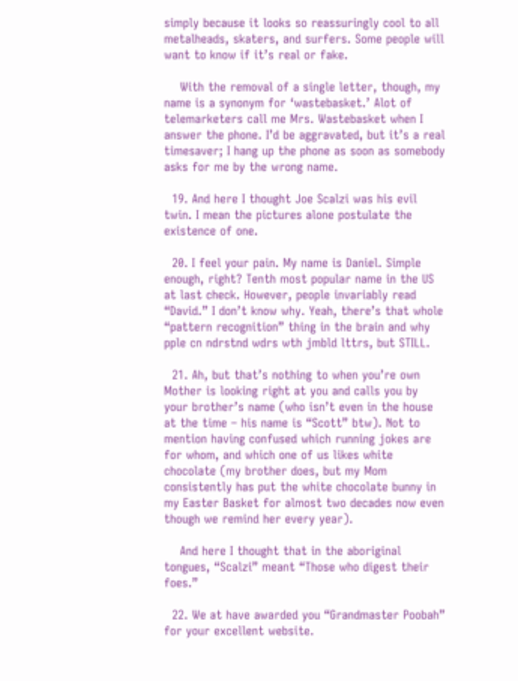simply because it looks so reassuringly cool to all metalheads, skaters, and surfers. Some people will want to know if it’s real or fake.

    With the removal of a single letter, though, my name is a synonym for ‘wastebasket.’ Alot of telemarketers call me Mrs. Wastebasket when I answer the phone. I’d be aggravated, but it’s a real timesaver; I hang up the phone as soon as somebody asks for me by the wrong name.

  19. And here I thought Joe Scalzi was his evil twin. I mean the pictures alone postulate the existence of one.

  20. I feel your pain. My name is Daniel. Simple enough, right? Tenth most popular name in the US at last check. However, people invariably read “David.” I don’t know why. Yeah, there’s that whole “pattern recognition” thing in the brain and why pple cn ndrstnd wdrs wth jmbld lttrs, but STILL.

  21. Ah, but that’s nothing to when you’re own Mother is looking right at you and calls you by your brother’s name (who isn’t even in the house at the time – his name is “Scott” btw). Not to mention having confused which running jokes are for whom, and which one of us likes white chocolate (my brother does, but my Mom consistently has put the white chocolate bunny in my Easter Basket for almost two decades now even though we remind her every year).

    And here I thought that in the aboriginal tongues, “Scalzi” meant “Those who digest their foes.”

  22. We at have awarded you “Grandmaster Poobah” for your excellent website.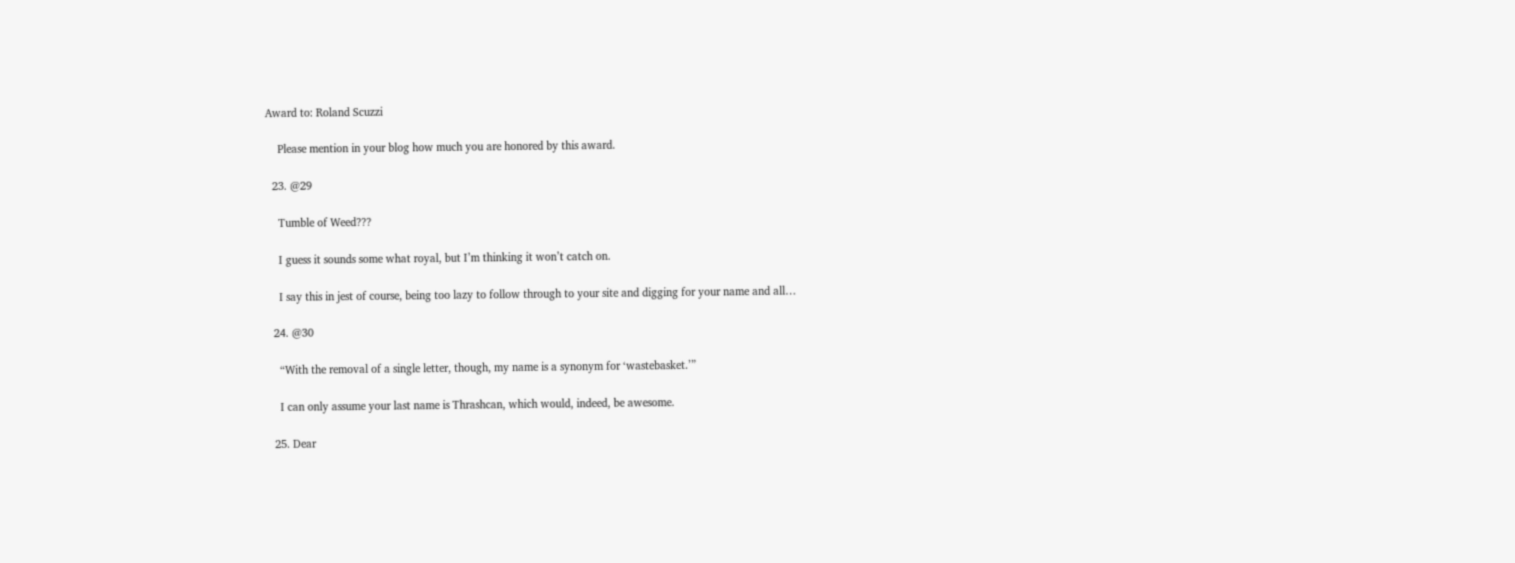Award to: Roland Scuzzi

    Please mention in your blog how much you are honored by this award.

  23. @29

    Tumble of Weed???

    I guess it sounds some what royal, but I’m thinking it won’t catch on.

    I say this in jest of course, being too lazy to follow through to your site and digging for your name and all…

  24. @30

    “With the removal of a single letter, though, my name is a synonym for ‘wastebasket.’”

    I can only assume your last name is Thrashcan, which would, indeed, be awesome.

  25. Dear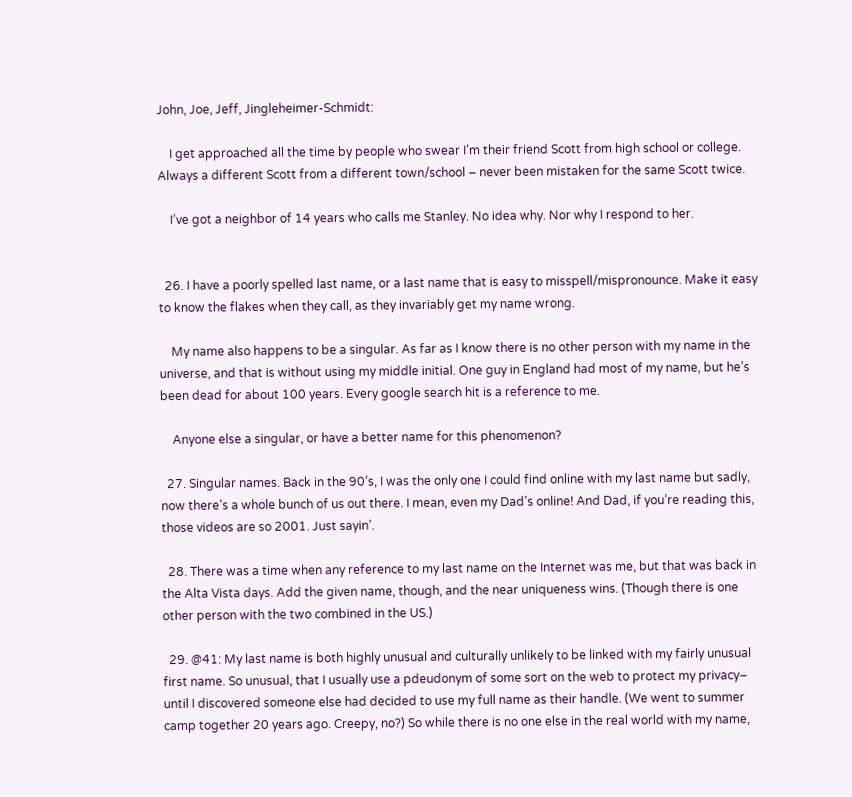John, Joe, Jeff, Jingleheimer-Schmidt:

    I get approached all the time by people who swear I’m their friend Scott from high school or college. Always a different Scott from a different town/school – never been mistaken for the same Scott twice.

    I’ve got a neighbor of 14 years who calls me Stanley. No idea why. Nor why I respond to her.


  26. I have a poorly spelled last name, or a last name that is easy to misspell/mispronounce. Make it easy to know the flakes when they call, as they invariably get my name wrong.

    My name also happens to be a singular. As far as I know there is no other person with my name in the universe, and that is without using my middle initial. One guy in England had most of my name, but he’s been dead for about 100 years. Every google search hit is a reference to me.

    Anyone else a singular, or have a better name for this phenomenon?

  27. Singular names. Back in the 90’s, I was the only one I could find online with my last name but sadly, now there’s a whole bunch of us out there. I mean, even my Dad’s online! And Dad, if you’re reading this, those videos are so 2001. Just sayin’.

  28. There was a time when any reference to my last name on the Internet was me, but that was back in the Alta Vista days. Add the given name, though, and the near uniqueness wins. (Though there is one other person with the two combined in the US.)

  29. @41: My last name is both highly unusual and culturally unlikely to be linked with my fairly unusual first name. So unusual, that I usually use a pdeudonym of some sort on the web to protect my privacy– until I discovered someone else had decided to use my full name as their handle. (We went to summer camp together 20 years ago. Creepy, no?) So while there is no one else in the real world with my name,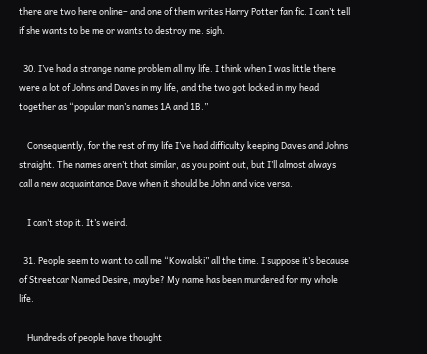there are two here online– and one of them writes Harry Potter fan fic. I can’t tell if she wants to be me or wants to destroy me. sigh.

  30. I’ve had a strange name problem all my life. I think when I was little there were a lot of Johns and Daves in my life, and the two got locked in my head together as “popular man’s names 1A and 1B.”

    Consequently, for the rest of my life I’ve had difficulty keeping Daves and Johns straight. The names aren’t that similar, as you point out, but I’ll almost always call a new acquaintance Dave when it should be John and vice versa.

    I can’t stop it. It’s weird.

  31. People seem to want to call me “Kowalski” all the time. I suppose it’s because of Streetcar Named Desire, maybe? My name has been murdered for my whole life.

    Hundreds of people have thought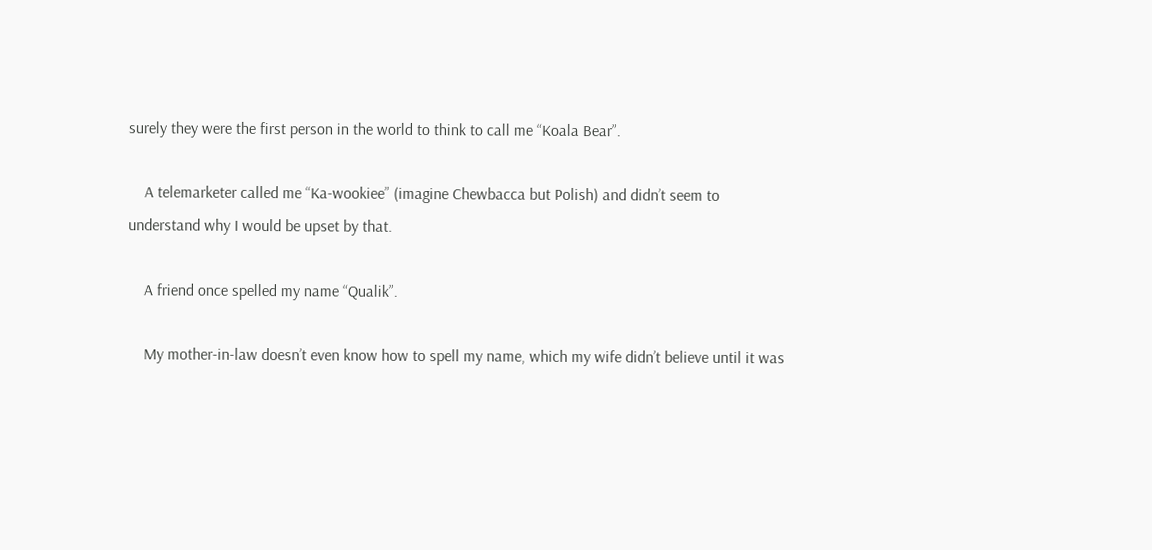surely they were the first person in the world to think to call me “Koala Bear”.

    A telemarketer called me “Ka-wookiee” (imagine Chewbacca but Polish) and didn’t seem to understand why I would be upset by that.

    A friend once spelled my name “Qualik”.

    My mother-in-law doesn’t even know how to spell my name, which my wife didn’t believe until it was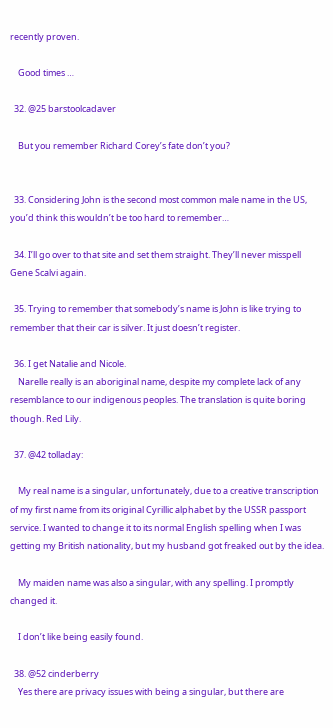recently proven.

    Good times …

  32. @25 barstoolcadaver

    But you remember Richard Corey’s fate don’t you?


  33. Considering John is the second most common male name in the US, you’d think this wouldn’t be too hard to remember…

  34. I’ll go over to that site and set them straight. They’ll never misspell Gene Scalvi again.

  35. Trying to remember that somebody’s name is John is like trying to remember that their car is silver. It just doesn’t register.

  36. I get Natalie and Nicole.
    Narelle really is an aboriginal name, despite my complete lack of any resemblance to our indigenous peoples. The translation is quite boring though. Red Lily.

  37. @42 tolladay:

    My real name is a singular, unfortunately, due to a creative transcription of my first name from its original Cyrillic alphabet by the USSR passport service. I wanted to change it to its normal English spelling when I was getting my British nationality, but my husband got freaked out by the idea.

    My maiden name was also a singular, with any spelling. I promptly changed it.

    I don’t like being easily found.

  38. @52 cinderberry
    Yes there are privacy issues with being a singular, but there are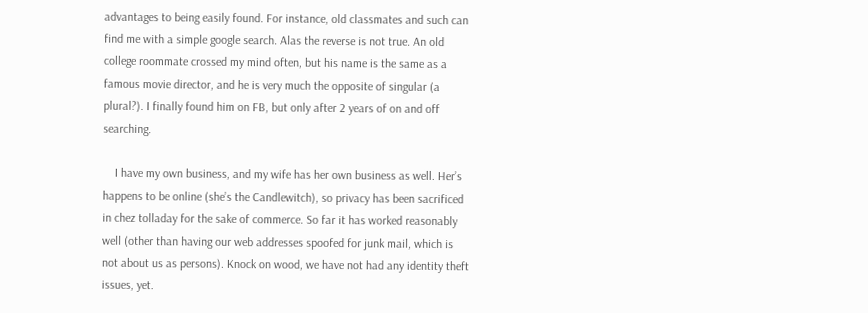advantages to being easily found. For instance, old classmates and such can find me with a simple google search. Alas the reverse is not true. An old college roommate crossed my mind often, but his name is the same as a famous movie director, and he is very much the opposite of singular (a plural?). I finally found him on FB, but only after 2 years of on and off searching.

    I have my own business, and my wife has her own business as well. Her’s happens to be online (she’s the Candlewitch), so privacy has been sacrificed in chez tolladay for the sake of commerce. So far it has worked reasonably well (other than having our web addresses spoofed for junk mail, which is not about us as persons). Knock on wood, we have not had any identity theft issues, yet.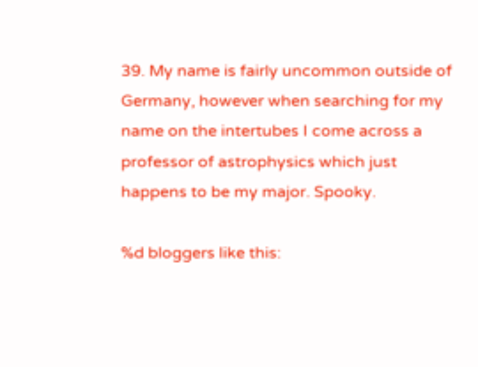39. My name is fairly uncommon outside of Germany, however when searching for my name on the intertubes I come across a professor of astrophysics which just happens to be my major. Spooky.

%d bloggers like this: